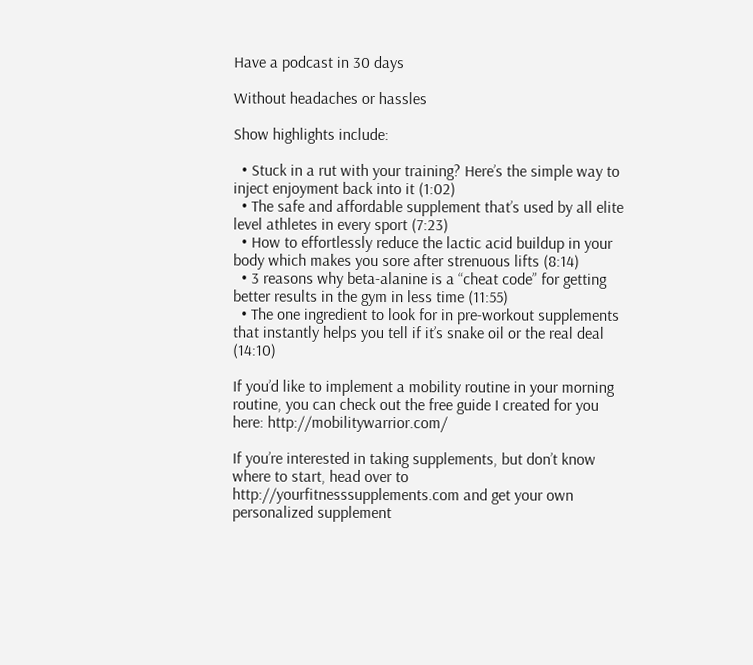Have a podcast in 30 days

Without headaches or hassles

Show highlights include:

  • Stuck in a rut with your training? Here’s the simple way to inject enjoyment back into it (1:02)
  • The safe and affordable supplement that’s used by all elite level athletes in every sport (7:23)
  • How to effortlessly reduce the lactic acid buildup in your body which makes you sore after strenuous lifts (8:14)
  • 3 reasons why beta-alanine is a “cheat code” for getting better results in the gym in less time (11:55)
  • The one ingredient to look for in pre-workout supplements that instantly helps you tell if it’s snake oil or the real deal (14:10)

If you’d like to implement a mobility routine in your morning routine, you can check out the free guide I created for you here: http://mobilitywarrior.com/

If you’re interested in taking supplements, but don’t know where to start, head over to http://yourfitnesssupplements.com and get your own personalized supplement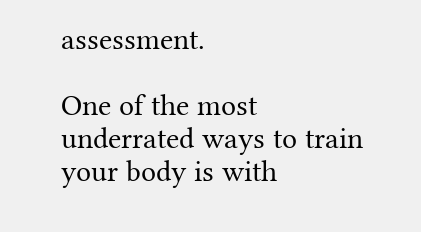assessment.

One of the most underrated ways to train your body is with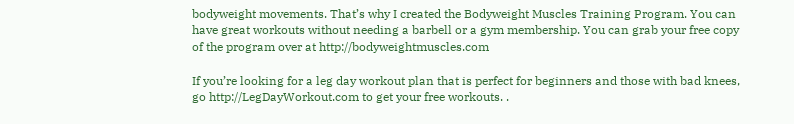bodyweight movements. That’s why I created the Bodyweight Muscles Training Program. You can have great workouts without needing a barbell or a gym membership. You can grab your free copy of the program over at http://bodyweightmuscles.com

If you’re looking for a leg day workout plan that is perfect for beginners and those with bad knees, go http://LegDayWorkout.com to get your free workouts. .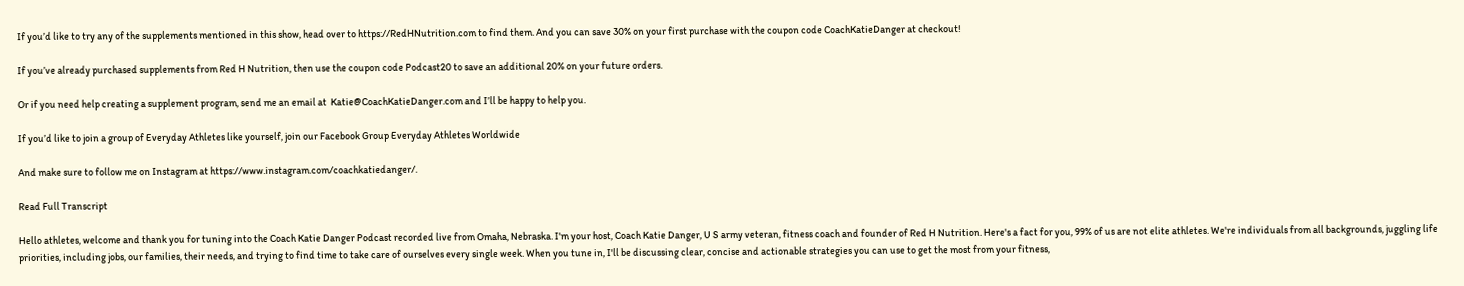If you’d like to try any of the supplements mentioned in this show, head over to https://RedHNutrition.com to find them. And you can save 30% on your first purchase with the coupon code CoachKatieDanger at checkout!

If you’ve already purchased supplements from Red H Nutrition, then use the coupon code Podcast20 to save an additional 20% on your future orders.

Or if you need help creating a supplement program, send me an email at  Katie@CoachKatieDanger.com and I’ll be happy to help you.

If you’d like to join a group of Everyday Athletes like yourself, join our Facebook Group Everyday Athletes Worldwide

And make sure to follow me on Instagram at https://www.instagram.com/coachkatiedanger/.

Read Full Transcript

Hello athletes, welcome and thank you for tuning into the Coach Katie Danger Podcast recorded live from Omaha, Nebraska. I'm your host, Coach Katie Danger, U S army veteran, fitness coach and founder of Red H Nutrition. Here's a fact for you, 99% of us are not elite athletes. We're individuals from all backgrounds, juggling life priorities, including jobs, our families, their needs, and trying to find time to take care of ourselves every single week. When you tune in, I'll be discussing clear, concise and actionable strategies you can use to get the most from your fitness,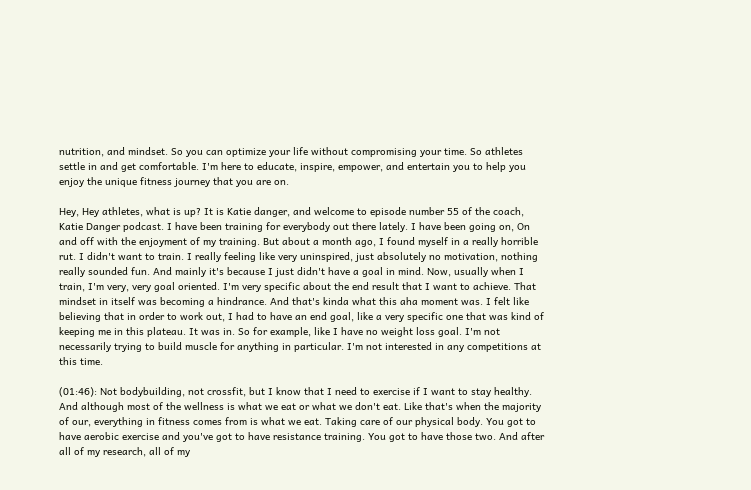nutrition, and mindset. So you can optimize your life without compromising your time. So athletes settle in and get comfortable. I'm here to educate, inspire, empower, and entertain you to help you enjoy the unique fitness journey that you are on.

Hey, Hey athletes, what is up? It is Katie danger, and welcome to episode number 55 of the coach, Katie Danger podcast. I have been training for everybody out there lately. I have been going on, On and off with the enjoyment of my training. But about a month ago, I found myself in a really horrible rut. I didn't want to train. I really feeling like very uninspired, just absolutely no motivation, nothing really sounded fun. And mainly it's because I just didn't have a goal in mind. Now, usually when I train, I'm very, very goal oriented. I'm very specific about the end result that I want to achieve. That mindset in itself was becoming a hindrance. And that's kinda what this aha moment was. I felt like believing that in order to work out, I had to have an end goal, like a very specific one that was kind of keeping me in this plateau. It was in. So for example, like I have no weight loss goal. I'm not necessarily trying to build muscle for anything in particular. I'm not interested in any competitions at this time.

(01:46): Not bodybuilding, not crossfit, but I know that I need to exercise if I want to stay healthy. And although most of the wellness is what we eat or what we don't eat. Like that's when the majority of our, everything in fitness comes from is what we eat. Taking care of our physical body. You got to have aerobic exercise and you've got to have resistance training. You got to have those two. And after all of my research, all of my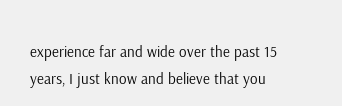experience far and wide over the past 15 years, I just know and believe that you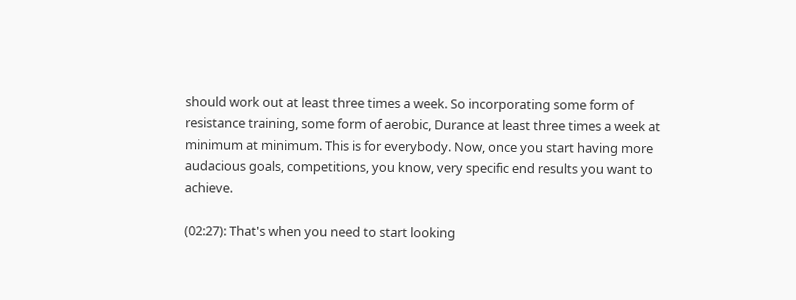should work out at least three times a week. So incorporating some form of resistance training, some form of aerobic, Durance at least three times a week at minimum at minimum. This is for everybody. Now, once you start having more audacious goals, competitions, you know, very specific end results you want to achieve.

(02:27): That's when you need to start looking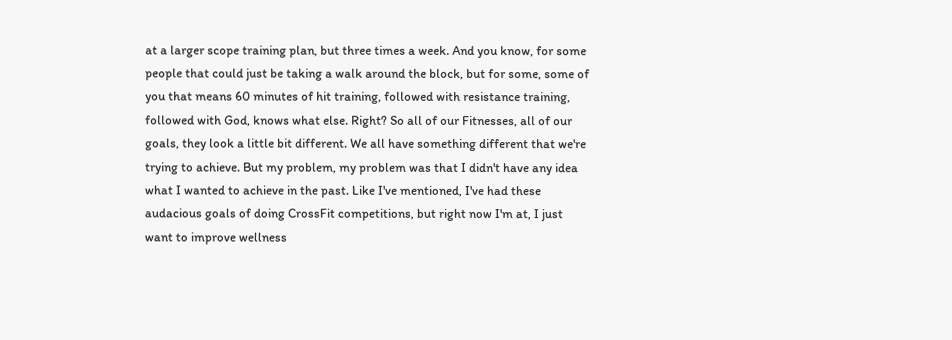at a larger scope training plan, but three times a week. And you know, for some people that could just be taking a walk around the block, but for some, some of you that means 60 minutes of hit training, followed with resistance training, followed with God, knows what else. Right? So all of our Fitnesses, all of our goals, they look a little bit different. We all have something different that we're trying to achieve. But my problem, my problem was that I didn't have any idea what I wanted to achieve in the past. Like I've mentioned, I've had these audacious goals of doing CrossFit competitions, but right now I'm at, I just want to improve wellness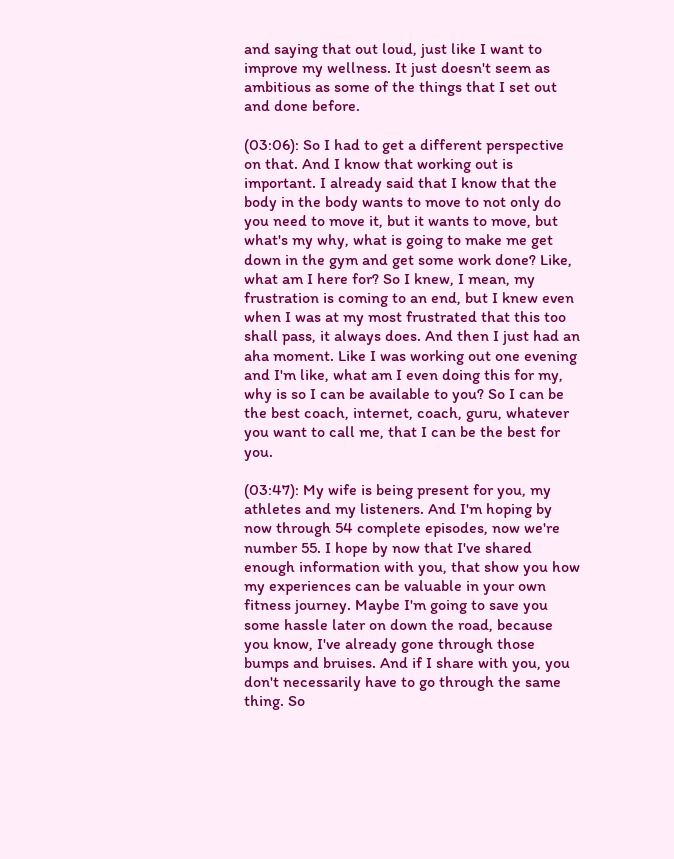and saying that out loud, just like I want to improve my wellness. It just doesn't seem as ambitious as some of the things that I set out and done before.

(03:06): So I had to get a different perspective on that. And I know that working out is important. I already said that I know that the body in the body wants to move to not only do you need to move it, but it wants to move, but what's my why, what is going to make me get down in the gym and get some work done? Like, what am I here for? So I knew, I mean, my frustration is coming to an end, but I knew even when I was at my most frustrated that this too shall pass, it always does. And then I just had an aha moment. Like I was working out one evening and I'm like, what am I even doing this for my, why is so I can be available to you? So I can be the best coach, internet, coach, guru, whatever you want to call me, that I can be the best for you.

(03:47): My wife is being present for you, my athletes and my listeners. And I'm hoping by now through 54 complete episodes, now we're number 55. I hope by now that I've shared enough information with you, that show you how my experiences can be valuable in your own fitness journey. Maybe I'm going to save you some hassle later on down the road, because you know, I've already gone through those bumps and bruises. And if I share with you, you don't necessarily have to go through the same thing. So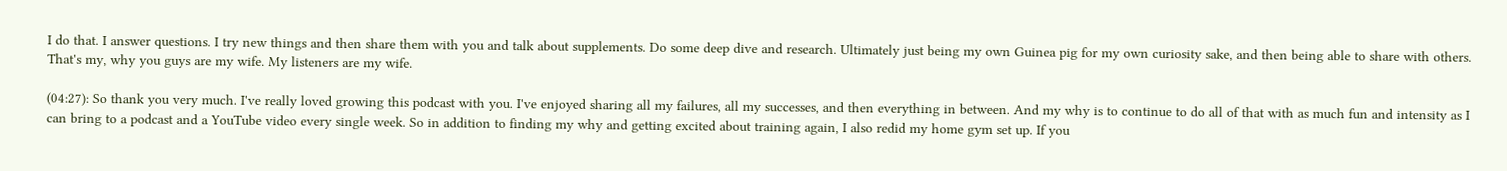I do that. I answer questions. I try new things and then share them with you and talk about supplements. Do some deep dive and research. Ultimately just being my own Guinea pig for my own curiosity sake, and then being able to share with others. That's my, why you guys are my wife. My listeners are my wife.

(04:27): So thank you very much. I've really loved growing this podcast with you. I've enjoyed sharing all my failures, all my successes, and then everything in between. And my why is to continue to do all of that with as much fun and intensity as I can bring to a podcast and a YouTube video every single week. So in addition to finding my why and getting excited about training again, I also redid my home gym set up. If you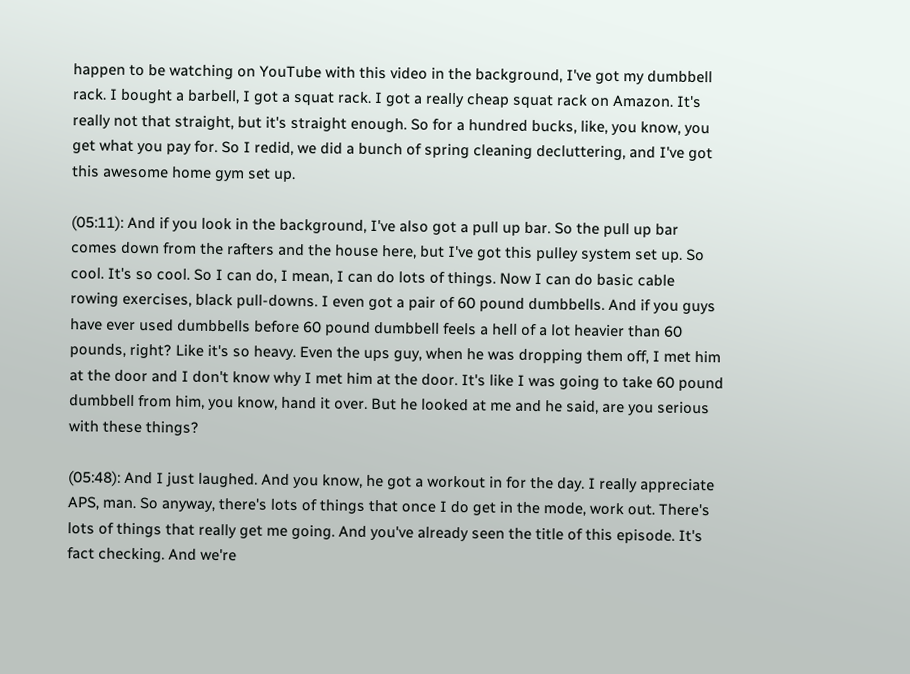happen to be watching on YouTube with this video in the background, I've got my dumbbell rack. I bought a barbell, I got a squat rack. I got a really cheap squat rack on Amazon. It's really not that straight, but it's straight enough. So for a hundred bucks, like, you know, you get what you pay for. So I redid, we did a bunch of spring cleaning decluttering, and I've got this awesome home gym set up.

(05:11): And if you look in the background, I've also got a pull up bar. So the pull up bar comes down from the rafters and the house here, but I've got this pulley system set up. So cool. It's so cool. So I can do, I mean, I can do lots of things. Now I can do basic cable rowing exercises, black pull-downs. I even got a pair of 60 pound dumbbells. And if you guys have ever used dumbbells before 60 pound dumbbell feels a hell of a lot heavier than 60 pounds, right? Like it's so heavy. Even the ups guy, when he was dropping them off, I met him at the door and I don't know why I met him at the door. It's like I was going to take 60 pound dumbbell from him, you know, hand it over. But he looked at me and he said, are you serious with these things?

(05:48): And I just laughed. And you know, he got a workout in for the day. I really appreciate APS, man. So anyway, there's lots of things that once I do get in the mode, work out. There's lots of things that really get me going. And you've already seen the title of this episode. It's fact checking. And we're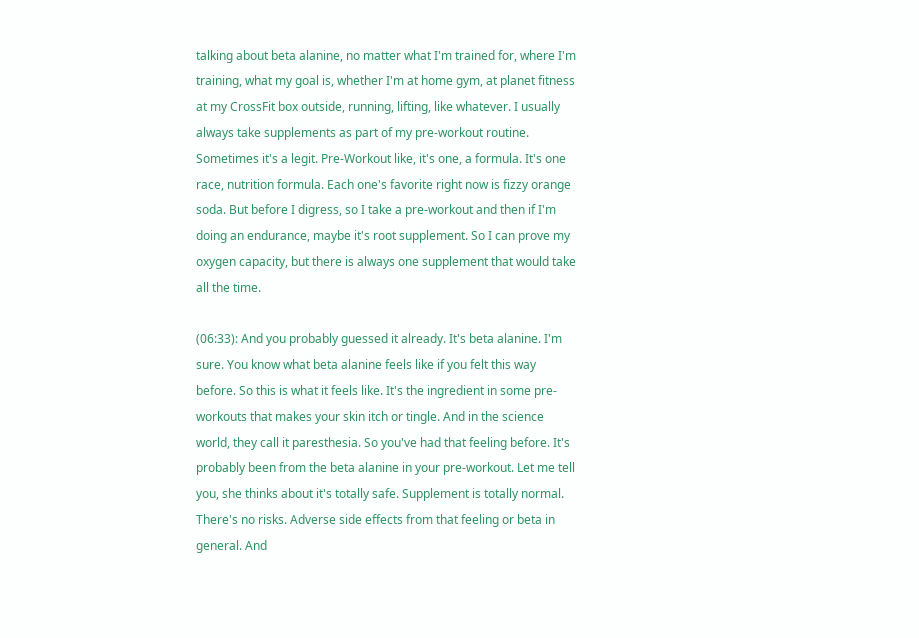talking about beta alanine, no matter what I'm trained for, where I'm training, what my goal is, whether I'm at home gym, at planet fitness at my CrossFit box outside, running, lifting, like whatever. I usually always take supplements as part of my pre-workout routine. Sometimes it's a legit. Pre-Workout like, it's one, a formula. It's one race, nutrition formula. Each one's favorite right now is fizzy orange soda. But before I digress, so I take a pre-workout and then if I'm doing an endurance, maybe it's root supplement. So I can prove my oxygen capacity, but there is always one supplement that would take all the time.

(06:33): And you probably guessed it already. It's beta alanine. I'm sure. You know what beta alanine feels like if you felt this way before. So this is what it feels like. It's the ingredient in some pre-workouts that makes your skin itch or tingle. And in the science world, they call it paresthesia. So you've had that feeling before. It's probably been from the beta alanine in your pre-workout. Let me tell you, she thinks about it's totally safe. Supplement is totally normal. There's no risks. Adverse side effects from that feeling or beta in general. And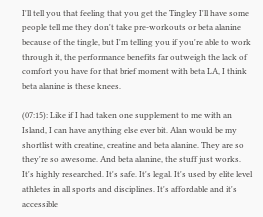I'll tell you that feeling that you get the Tingley I'll have some people tell me they don't take pre-workouts or beta alanine because of the tingle, but I'm telling you if you're able to work through it, the performance benefits far outweigh the lack of comfort you have for that brief moment with beta LA, I think beta alanine is these knees.

(07:15): Like if I had taken one supplement to me with an Island, I can have anything else ever bit. Alan would be my shortlist with creatine, creatine and beta alanine. They are so they're so awesome. And beta alanine, the stuff just works. It's highly researched. It's safe. It's legal. It's used by elite level athletes in all sports and disciplines. It's affordable and it's accessible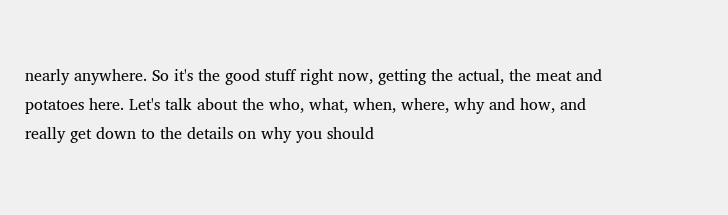nearly anywhere. So it's the good stuff right now, getting the actual, the meat and potatoes here. Let's talk about the who, what, when, where, why and how, and really get down to the details on why you should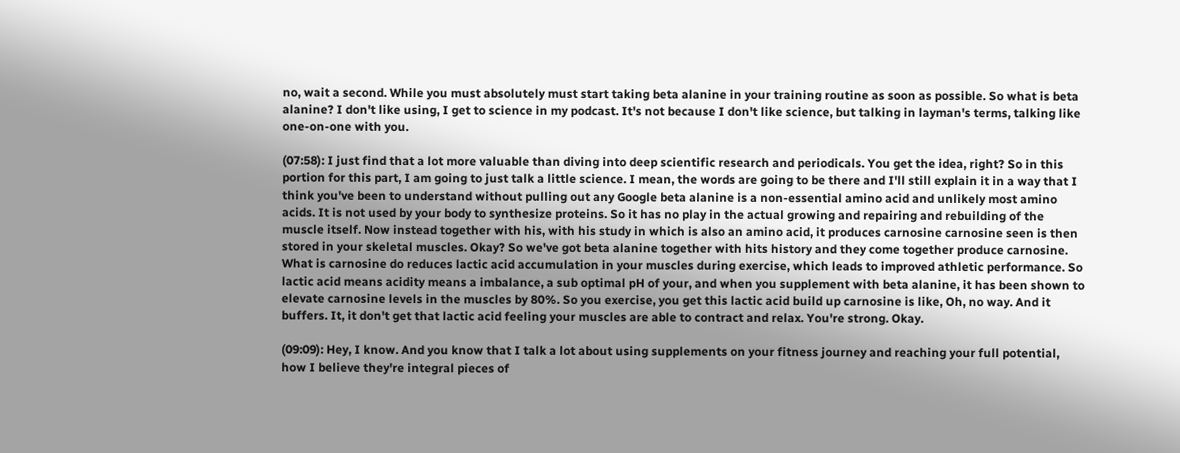no, wait a second. While you must absolutely must start taking beta alanine in your training routine as soon as possible. So what is beta alanine? I don't like using, I get to science in my podcast. It's not because I don't like science, but talking in layman's terms, talking like one-on-one with you.

(07:58): I just find that a lot more valuable than diving into deep scientific research and periodicals. You get the idea, right? So in this portion for this part, I am going to just talk a little science. I mean, the words are going to be there and I'll still explain it in a way that I think you've been to understand without pulling out any Google beta alanine is a non-essential amino acid and unlikely most amino acids. It is not used by your body to synthesize proteins. So it has no play in the actual growing and repairing and rebuilding of the muscle itself. Now instead together with his, with his study in which is also an amino acid, it produces carnosine carnosine seen is then stored in your skeletal muscles. Okay? So we've got beta alanine together with hits history and they come together produce carnosine. What is carnosine do reduces lactic acid accumulation in your muscles during exercise, which leads to improved athletic performance. So lactic acid means acidity means a imbalance, a sub optimal pH of your, and when you supplement with beta alanine, it has been shown to elevate carnosine levels in the muscles by 80%. So you exercise, you get this lactic acid build up carnosine is like, Oh, no way. And it buffers. It, it don't get that lactic acid feeling your muscles are able to contract and relax. You're strong. Okay.

(09:09): Hey, I know. And you know that I talk a lot about using supplements on your fitness journey and reaching your full potential, how I believe they're integral pieces of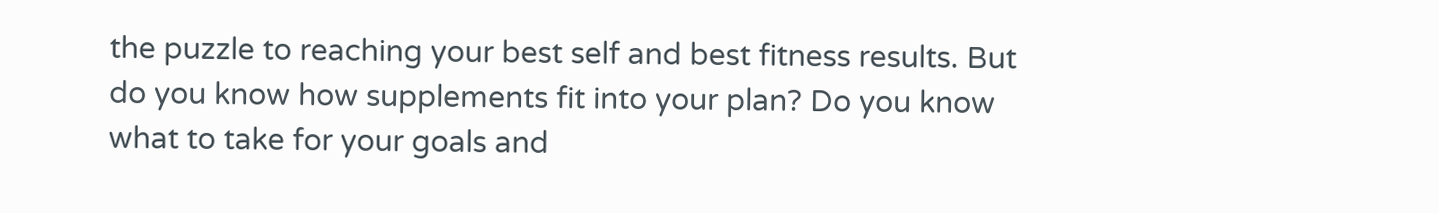the puzzle to reaching your best self and best fitness results. But do you know how supplements fit into your plan? Do you know what to take for your goals and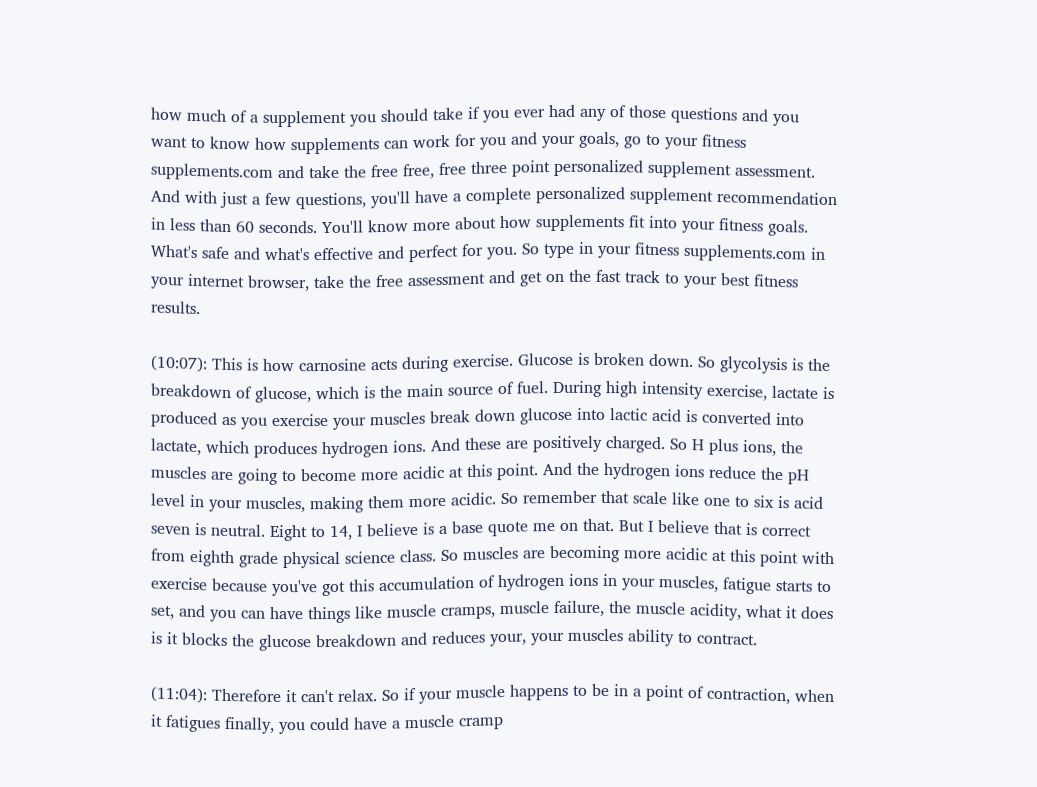how much of a supplement you should take if you ever had any of those questions and you want to know how supplements can work for you and your goals, go to your fitness supplements.com and take the free free, free three point personalized supplement assessment. And with just a few questions, you'll have a complete personalized supplement recommendation in less than 60 seconds. You'll know more about how supplements fit into your fitness goals. What's safe and what's effective and perfect for you. So type in your fitness supplements.com in your internet browser, take the free assessment and get on the fast track to your best fitness results.

(10:07): This is how carnosine acts during exercise. Glucose is broken down. So glycolysis is the breakdown of glucose, which is the main source of fuel. During high intensity exercise, lactate is produced as you exercise your muscles break down glucose into lactic acid is converted into lactate, which produces hydrogen ions. And these are positively charged. So H plus ions, the muscles are going to become more acidic at this point. And the hydrogen ions reduce the pH level in your muscles, making them more acidic. So remember that scale like one to six is acid seven is neutral. Eight to 14, I believe is a base quote me on that. But I believe that is correct from eighth grade physical science class. So muscles are becoming more acidic at this point with exercise because you've got this accumulation of hydrogen ions in your muscles, fatigue starts to set, and you can have things like muscle cramps, muscle failure, the muscle acidity, what it does is it blocks the glucose breakdown and reduces your, your muscles ability to contract.

(11:04): Therefore it can't relax. So if your muscle happens to be in a point of contraction, when it fatigues finally, you could have a muscle cramp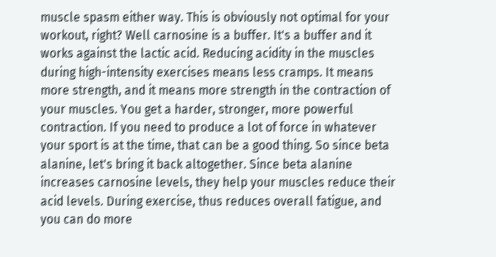muscle spasm either way. This is obviously not optimal for your workout, right? Well carnosine is a buffer. It's a buffer and it works against the lactic acid. Reducing acidity in the muscles during high-intensity exercises means less cramps. It means more strength, and it means more strength in the contraction of your muscles. You get a harder, stronger, more powerful contraction. If you need to produce a lot of force in whatever your sport is at the time, that can be a good thing. So since beta alanine, let's bring it back altogether. Since beta alanine increases carnosine levels, they help your muscles reduce their acid levels. During exercise, thus reduces overall fatigue, and you can do more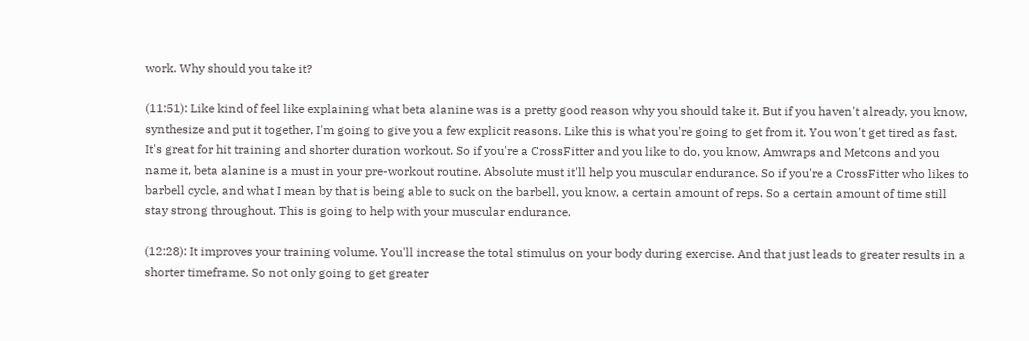work. Why should you take it?

(11:51): Like kind of feel like explaining what beta alanine was is a pretty good reason why you should take it. But if you haven't already, you know, synthesize and put it together, I'm going to give you a few explicit reasons. Like this is what you're going to get from it. You won't get tired as fast. It's great for hit training and shorter duration workout. So if you're a CrossFitter and you like to do, you know, Amwraps and Metcons and you name it, beta alanine is a must in your pre-workout routine. Absolute must it'll help you muscular endurance. So if you're a CrossFitter who likes to barbell cycle, and what I mean by that is being able to suck on the barbell, you know, a certain amount of reps. So a certain amount of time still stay strong throughout. This is going to help with your muscular endurance.

(12:28): It improves your training volume. You'll increase the total stimulus on your body during exercise. And that just leads to greater results in a shorter timeframe. So not only going to get greater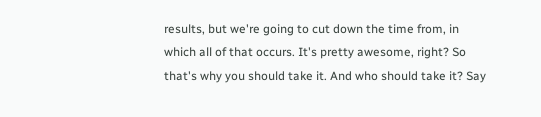results, but we're going to cut down the time from, in which all of that occurs. It's pretty awesome, right? So that's why you should take it. And who should take it? Say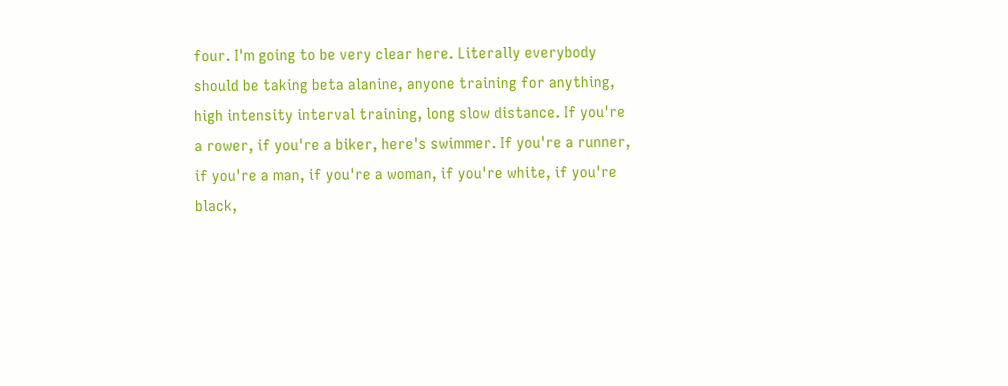four. I'm going to be very clear here. Literally everybody should be taking beta alanine, anyone training for anything, high intensity interval training, long slow distance. If you're a rower, if you're a biker, here's swimmer. If you're a runner, if you're a man, if you're a woman, if you're white, if you're black,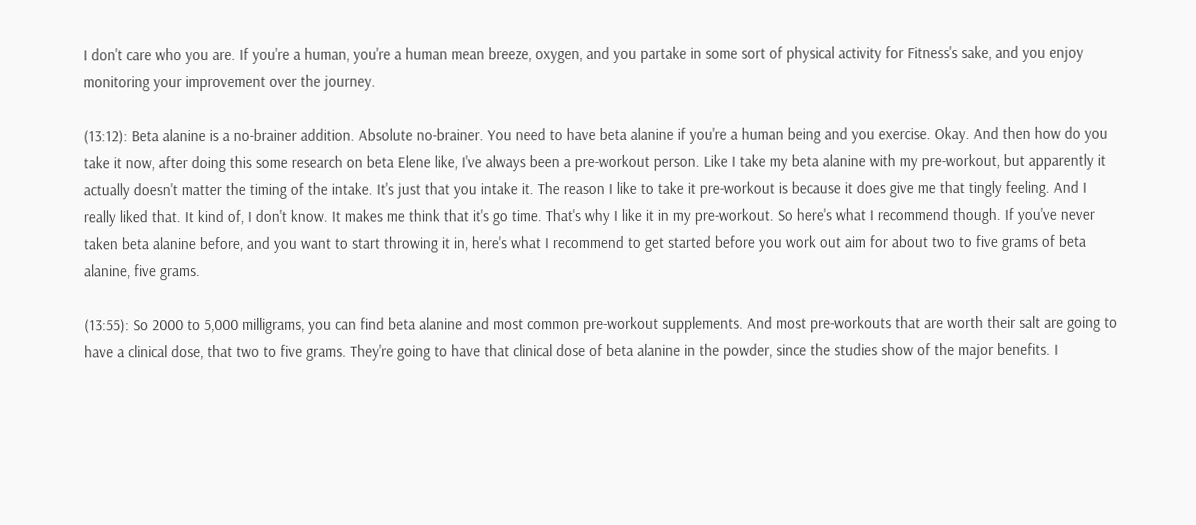I don't care who you are. If you're a human, you're a human mean breeze, oxygen, and you partake in some sort of physical activity for Fitness's sake, and you enjoy monitoring your improvement over the journey.

(13:12): Beta alanine is a no-brainer addition. Absolute no-brainer. You need to have beta alanine if you're a human being and you exercise. Okay. And then how do you take it now, after doing this some research on beta Elene like, I've always been a pre-workout person. Like I take my beta alanine with my pre-workout, but apparently it actually doesn't matter the timing of the intake. It's just that you intake it. The reason I like to take it pre-workout is because it does give me that tingly feeling. And I really liked that. It kind of, I don't know. It makes me think that it's go time. That's why I like it in my pre-workout. So here's what I recommend though. If you've never taken beta alanine before, and you want to start throwing it in, here's what I recommend to get started before you work out aim for about two to five grams of beta alanine, five grams.

(13:55): So 2000 to 5,000 milligrams, you can find beta alanine and most common pre-workout supplements. And most pre-workouts that are worth their salt are going to have a clinical dose, that two to five grams. They're going to have that clinical dose of beta alanine in the powder, since the studies show of the major benefits. I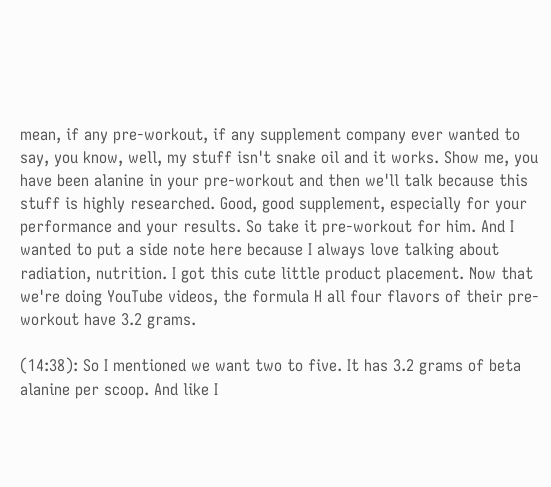mean, if any pre-workout, if any supplement company ever wanted to say, you know, well, my stuff isn't snake oil and it works. Show me, you have been alanine in your pre-workout and then we'll talk because this stuff is highly researched. Good, good supplement, especially for your performance and your results. So take it pre-workout for him. And I wanted to put a side note here because I always love talking about radiation, nutrition. I got this cute little product placement. Now that we're doing YouTube videos, the formula H all four flavors of their pre-workout have 3.2 grams.

(14:38): So I mentioned we want two to five. It has 3.2 grams of beta alanine per scoop. And like I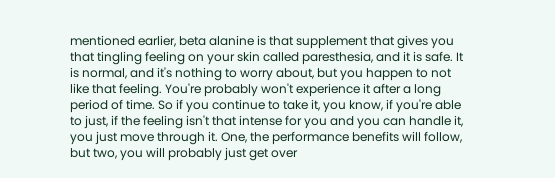mentioned earlier, beta alanine is that supplement that gives you that tingling feeling on your skin called paresthesia, and it is safe. It is normal, and it's nothing to worry about, but you happen to not like that feeling. You're probably won't experience it after a long period of time. So if you continue to take it, you know, if you're able to just, if the feeling isn't that intense for you and you can handle it, you just move through it. One, the performance benefits will follow, but two, you will probably just get over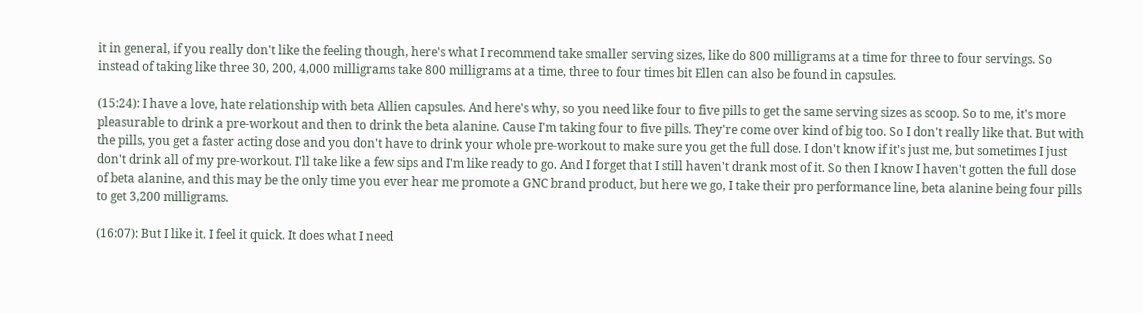it in general, if you really don't like the feeling though, here's what I recommend take smaller serving sizes, like do 800 milligrams at a time for three to four servings. So instead of taking like three 30, 200, 4,000 milligrams take 800 milligrams at a time, three to four times bit Ellen can also be found in capsules.

(15:24): I have a love, hate relationship with beta Allien capsules. And here's why, so you need like four to five pills to get the same serving sizes as scoop. So to me, it's more pleasurable to drink a pre-workout and then to drink the beta alanine. Cause I'm taking four to five pills. They're come over kind of big too. So I don't really like that. But with the pills, you get a faster acting dose and you don't have to drink your whole pre-workout to make sure you get the full dose. I don't know if it's just me, but sometimes I just don't drink all of my pre-workout. I'll take like a few sips and I'm like ready to go. And I forget that I still haven't drank most of it. So then I know I haven't gotten the full dose of beta alanine, and this may be the only time you ever hear me promote a GNC brand product, but here we go, I take their pro performance line, beta alanine being four pills to get 3,200 milligrams.

(16:07): But I like it. I feel it quick. It does what I need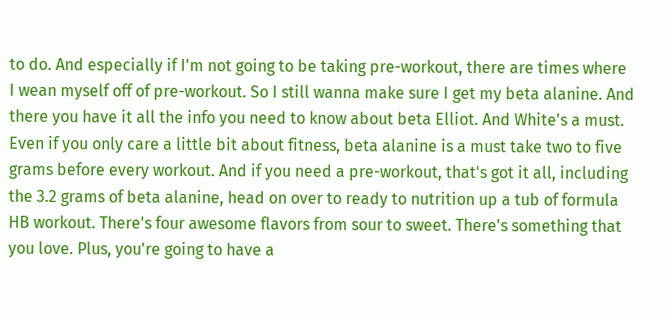to do. And especially if I'm not going to be taking pre-workout, there are times where I wean myself off of pre-workout. So I still wanna make sure I get my beta alanine. And there you have it all the info you need to know about beta Elliot. And White's a must. Even if you only care a little bit about fitness, beta alanine is a must take two to five grams before every workout. And if you need a pre-workout, that's got it all, including the 3.2 grams of beta alanine, head on over to ready to nutrition up a tub of formula HB workout. There's four awesome flavors from sour to sweet. There's something that you love. Plus, you're going to have a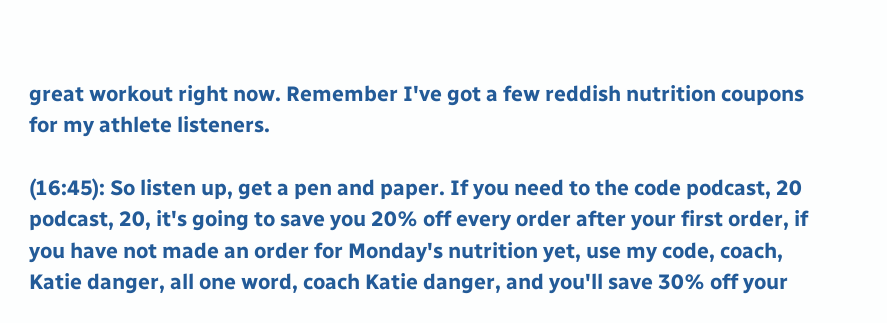great workout right now. Remember I've got a few reddish nutrition coupons for my athlete listeners.

(16:45): So listen up, get a pen and paper. If you need to the code podcast, 20 podcast, 20, it's going to save you 20% off every order after your first order, if you have not made an order for Monday's nutrition yet, use my code, coach, Katie danger, all one word, coach Katie danger, and you'll save 30% off your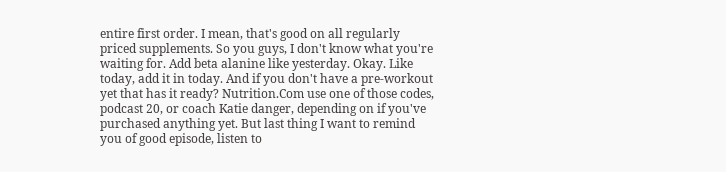entire first order. I mean, that's good on all regularly priced supplements. So you guys, I don't know what you're waiting for. Add beta alanine like yesterday. Okay. Like today, add it in today. And if you don't have a pre-workout yet that has it ready? Nutrition.Com use one of those codes, podcast 20, or coach Katie danger, depending on if you've purchased anything yet. But last thing I want to remind you of good episode, listen to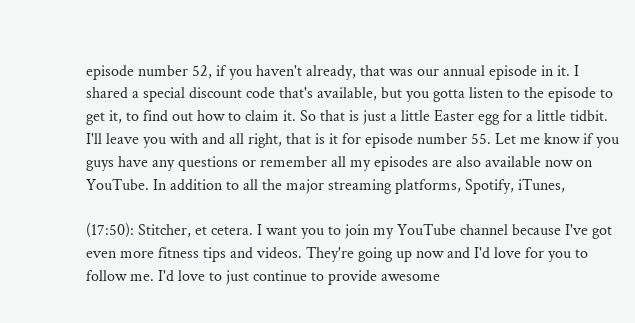episode number 52, if you haven't already, that was our annual episode in it. I shared a special discount code that's available, but you gotta listen to the episode to get it, to find out how to claim it. So that is just a little Easter egg for a little tidbit. I'll leave you with and all right, that is it for episode number 55. Let me know if you guys have any questions or remember all my episodes are also available now on YouTube. In addition to all the major streaming platforms, Spotify, iTunes,

(17:50): Stitcher, et cetera. I want you to join my YouTube channel because I've got even more fitness tips and videos. They're going up now and I'd love for you to follow me. I'd love to just continue to provide awesome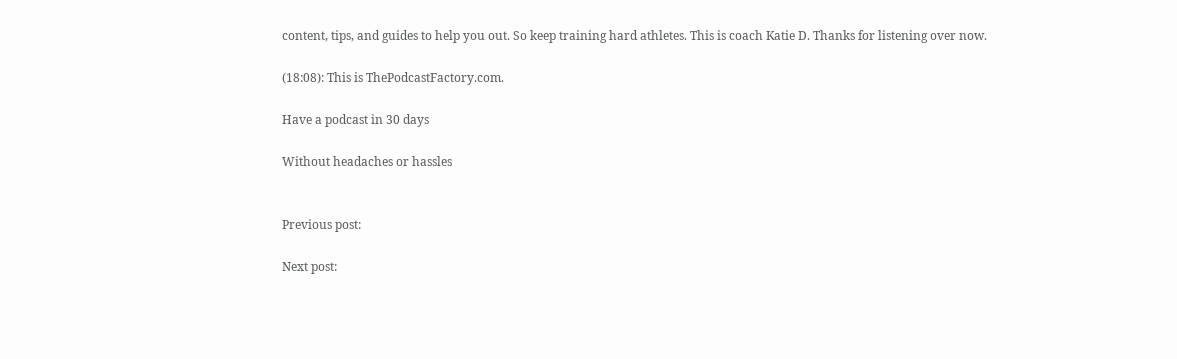content, tips, and guides to help you out. So keep training hard athletes. This is coach Katie D. Thanks for listening over now.

(18:08): This is ThePodcastFactory.com.

Have a podcast in 30 days

Without headaches or hassles


Previous post:

Next post: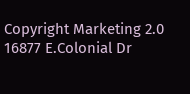Copyright Marketing 2.0 16877 E.Colonial Dr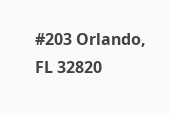#203 Orlando, FL 32820